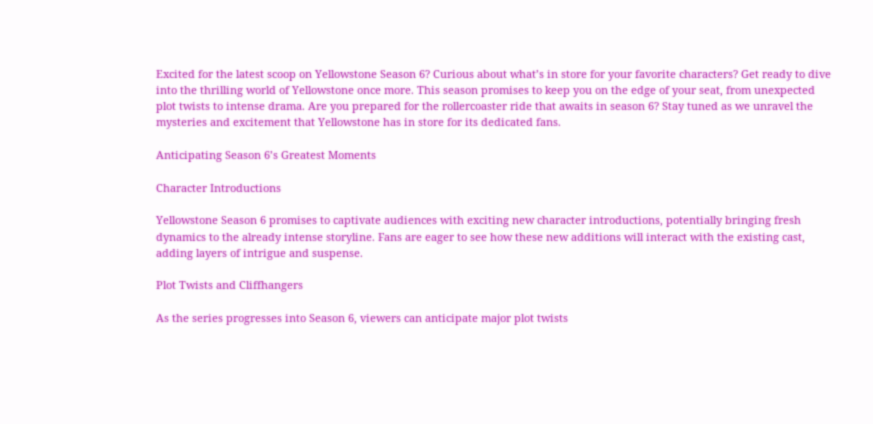Excited for the latest scoop on Yellowstone Season 6? Curious about what’s in store for your favorite characters? Get ready to dive into the thrilling world of Yellowstone once more. This season promises to keep you on the edge of your seat, from unexpected plot twists to intense drama. Are you prepared for the rollercoaster ride that awaits in season 6? Stay tuned as we unravel the mysteries and excitement that Yellowstone has in store for its dedicated fans.

Anticipating Season 6’s Greatest Moments

Character Introductions

Yellowstone Season 6 promises to captivate audiences with exciting new character introductions, potentially bringing fresh dynamics to the already intense storyline. Fans are eager to see how these new additions will interact with the existing cast, adding layers of intrigue and suspense.

Plot Twists and Cliffhangers

As the series progresses into Season 6, viewers can anticipate major plot twists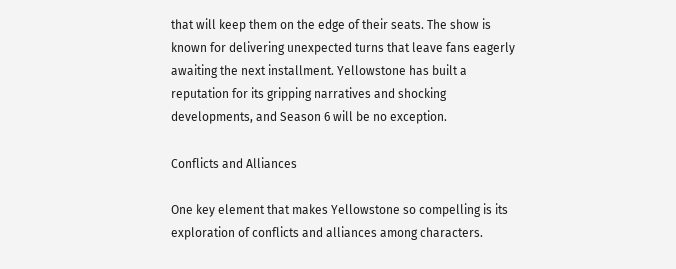that will keep them on the edge of their seats. The show is known for delivering unexpected turns that leave fans eagerly awaiting the next installment. Yellowstone has built a reputation for its gripping narratives and shocking developments, and Season 6 will be no exception.

Conflicts and Alliances

One key element that makes Yellowstone so compelling is its exploration of conflicts and alliances among characters.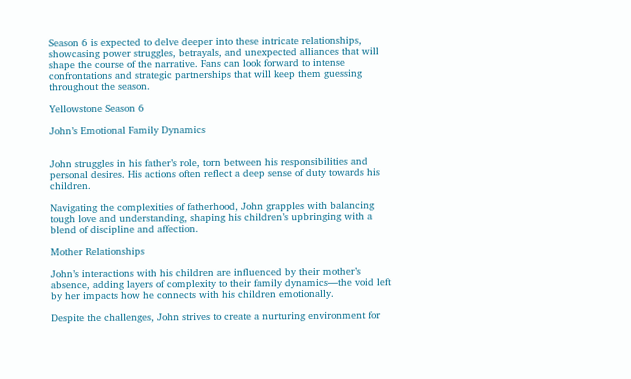Season 6 is expected to delve deeper into these intricate relationships, showcasing power struggles, betrayals, and unexpected alliances that will shape the course of the narrative. Fans can look forward to intense confrontations and strategic partnerships that will keep them guessing throughout the season.

Yellowstone Season 6

John’s Emotional Family Dynamics


John struggles in his father’s role, torn between his responsibilities and personal desires. His actions often reflect a deep sense of duty towards his children.

Navigating the complexities of fatherhood, John grapples with balancing tough love and understanding, shaping his children’s upbringing with a blend of discipline and affection.

Mother Relationships

John’s interactions with his children are influenced by their mother’s absence, adding layers of complexity to their family dynamics—the void left by her impacts how he connects with his children emotionally.

Despite the challenges, John strives to create a nurturing environment for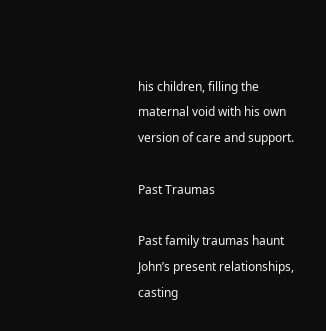his children, filling the maternal void with his own version of care and support.

Past Traumas

Past family traumas haunt John’s present relationships, casting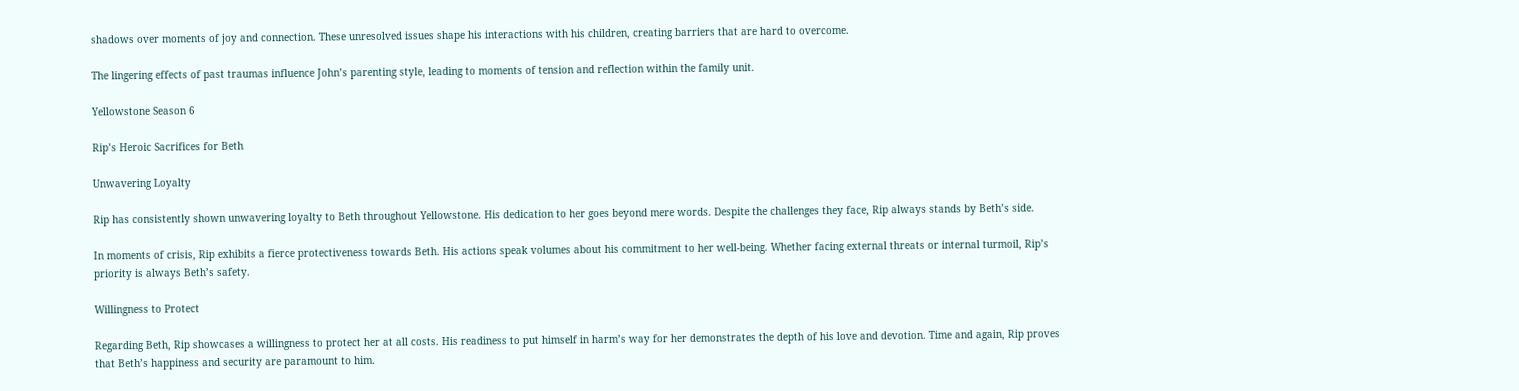shadows over moments of joy and connection. These unresolved issues shape his interactions with his children, creating barriers that are hard to overcome.

The lingering effects of past traumas influence John’s parenting style, leading to moments of tension and reflection within the family unit.

Yellowstone Season 6

Rip’s Heroic Sacrifices for Beth

Unwavering Loyalty

Rip has consistently shown unwavering loyalty to Beth throughout Yellowstone. His dedication to her goes beyond mere words. Despite the challenges they face, Rip always stands by Beth’s side.

In moments of crisis, Rip exhibits a fierce protectiveness towards Beth. His actions speak volumes about his commitment to her well-being. Whether facing external threats or internal turmoil, Rip’s priority is always Beth’s safety.

Willingness to Protect

Regarding Beth, Rip showcases a willingness to protect her at all costs. His readiness to put himself in harm’s way for her demonstrates the depth of his love and devotion. Time and again, Rip proves that Beth’s happiness and security are paramount to him.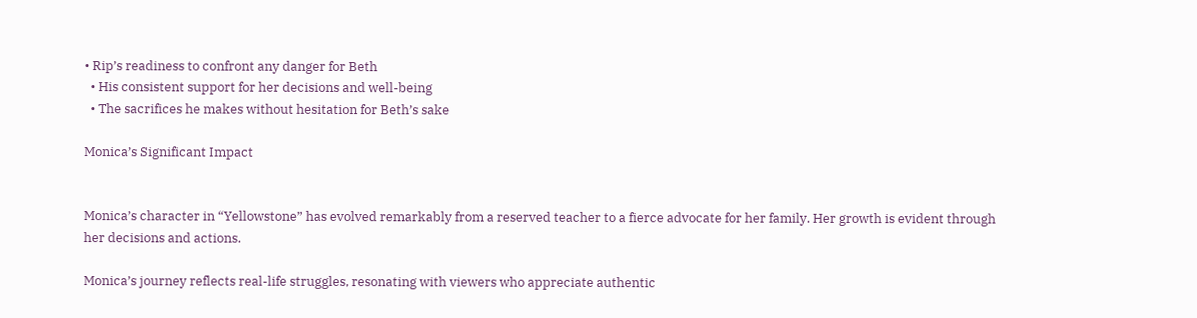• Rip’s readiness to confront any danger for Beth
  • His consistent support for her decisions and well-being
  • The sacrifices he makes without hesitation for Beth’s sake

Monica’s Significant Impact


Monica’s character in “Yellowstone” has evolved remarkably from a reserved teacher to a fierce advocate for her family. Her growth is evident through her decisions and actions.

Monica’s journey reflects real-life struggles, resonating with viewers who appreciate authentic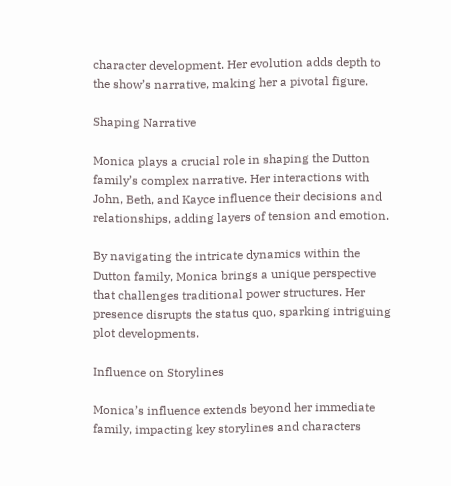character development. Her evolution adds depth to the show’s narrative, making her a pivotal figure.

Shaping Narrative

Monica plays a crucial role in shaping the Dutton family’s complex narrative. Her interactions with John, Beth, and Kayce influence their decisions and relationships, adding layers of tension and emotion.

By navigating the intricate dynamics within the Dutton family, Monica brings a unique perspective that challenges traditional power structures. Her presence disrupts the status quo, sparking intriguing plot developments.

Influence on Storylines

Monica’s influence extends beyond her immediate family, impacting key storylines and characters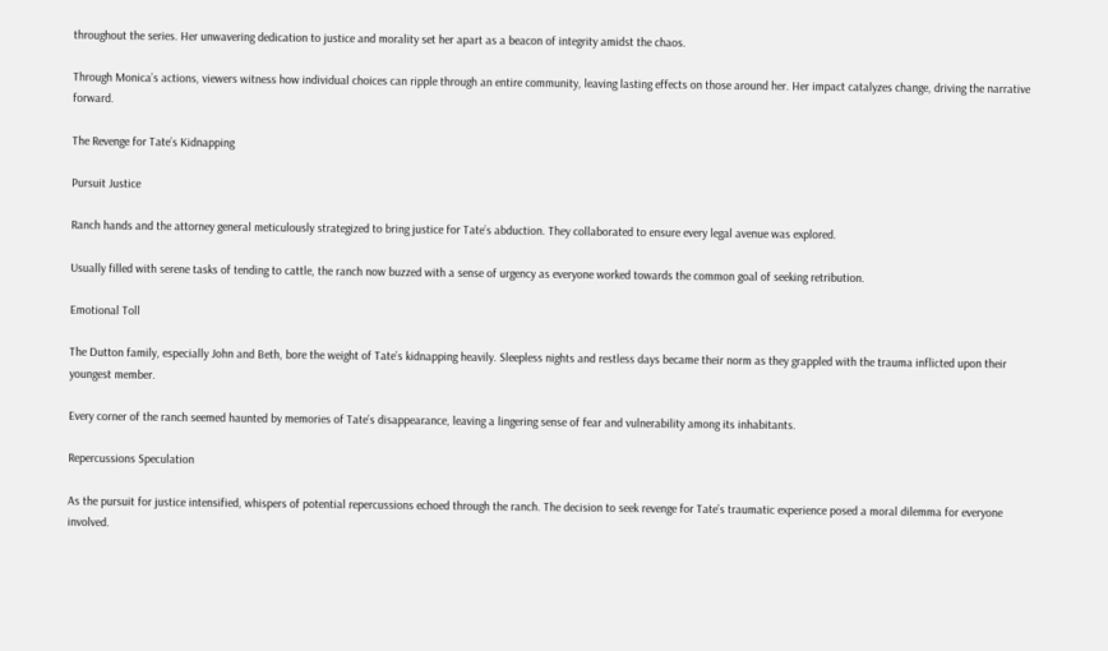throughout the series. Her unwavering dedication to justice and morality set her apart as a beacon of integrity amidst the chaos.

Through Monica’s actions, viewers witness how individual choices can ripple through an entire community, leaving lasting effects on those around her. Her impact catalyzes change, driving the narrative forward.

The Revenge for Tate’s Kidnapping

Pursuit Justice

Ranch hands and the attorney general meticulously strategized to bring justice for Tate’s abduction. They collaborated to ensure every legal avenue was explored.

Usually filled with serene tasks of tending to cattle, the ranch now buzzed with a sense of urgency as everyone worked towards the common goal of seeking retribution.

Emotional Toll

The Dutton family, especially John and Beth, bore the weight of Tate’s kidnapping heavily. Sleepless nights and restless days became their norm as they grappled with the trauma inflicted upon their youngest member.

Every corner of the ranch seemed haunted by memories of Tate’s disappearance, leaving a lingering sense of fear and vulnerability among its inhabitants.

Repercussions Speculation

As the pursuit for justice intensified, whispers of potential repercussions echoed through the ranch. The decision to seek revenge for Tate’s traumatic experience posed a moral dilemma for everyone involved.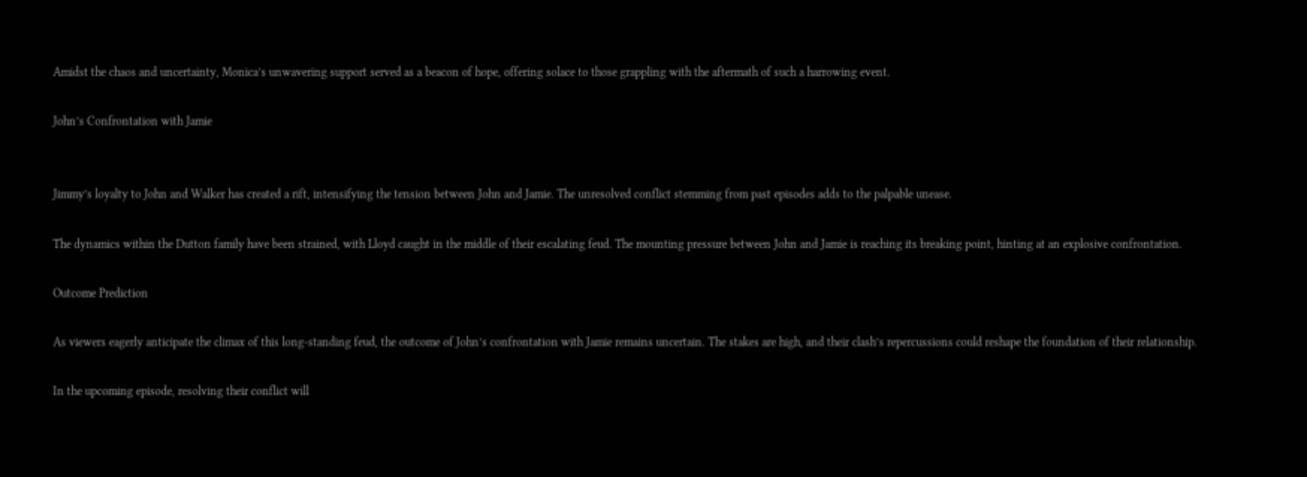Amidst the chaos and uncertainty, Monica’s unwavering support served as a beacon of hope, offering solace to those grappling with the aftermath of such a harrowing event.

John’s Confrontation with Jamie


Jimmy’s loyalty to John and Walker has created a rift, intensifying the tension between John and Jamie. The unresolved conflict stemming from past episodes adds to the palpable unease.

The dynamics within the Dutton family have been strained, with Lloyd caught in the middle of their escalating feud. The mounting pressure between John and Jamie is reaching its breaking point, hinting at an explosive confrontation.

Outcome Prediction

As viewers eagerly anticipate the climax of this long-standing feud, the outcome of John’s confrontation with Jamie remains uncertain. The stakes are high, and their clash’s repercussions could reshape the foundation of their relationship.

In the upcoming episode, resolving their conflict will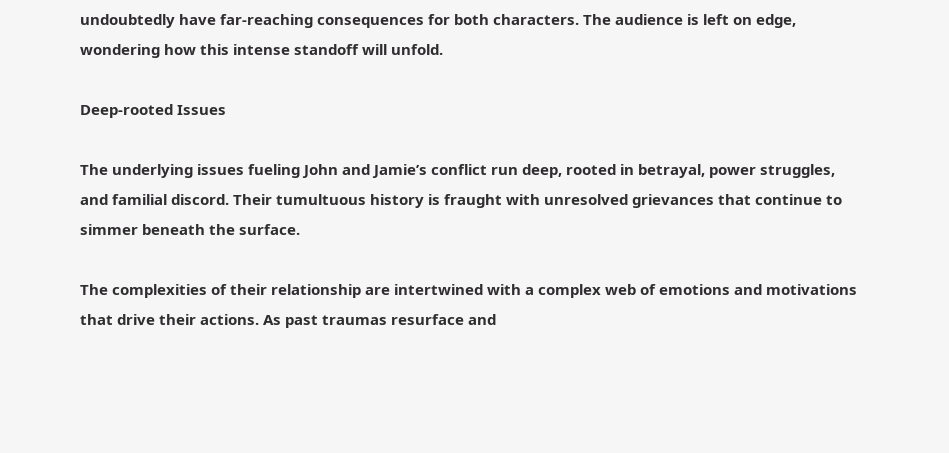undoubtedly have far-reaching consequences for both characters. The audience is left on edge, wondering how this intense standoff will unfold.

Deep-rooted Issues

The underlying issues fueling John and Jamie’s conflict run deep, rooted in betrayal, power struggles, and familial discord. Their tumultuous history is fraught with unresolved grievances that continue to simmer beneath the surface.

The complexities of their relationship are intertwined with a complex web of emotions and motivations that drive their actions. As past traumas resurface and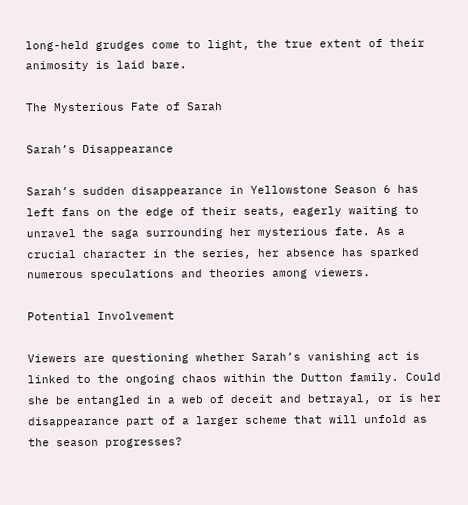long-held grudges come to light, the true extent of their animosity is laid bare.

The Mysterious Fate of Sarah

Sarah’s Disappearance

Sarah’s sudden disappearance in Yellowstone Season 6 has left fans on the edge of their seats, eagerly waiting to unravel the saga surrounding her mysterious fate. As a crucial character in the series, her absence has sparked numerous speculations and theories among viewers.

Potential Involvement

Viewers are questioning whether Sarah’s vanishing act is linked to the ongoing chaos within the Dutton family. Could she be entangled in a web of deceit and betrayal, or is her disappearance part of a larger scheme that will unfold as the season progresses?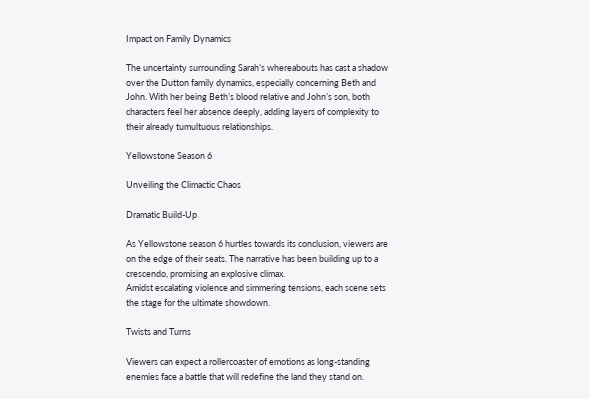Impact on Family Dynamics

The uncertainty surrounding Sarah’s whereabouts has cast a shadow over the Dutton family dynamics, especially concerning Beth and John. With her being Beth’s blood relative and John’s son, both characters feel her absence deeply, adding layers of complexity to their already tumultuous relationships.

Yellowstone Season 6

Unveiling the Climactic Chaos

Dramatic Build-Up

As Yellowstone season 6 hurtles towards its conclusion, viewers are on the edge of their seats. The narrative has been building up to a crescendo, promising an explosive climax.
Amidst escalating violence and simmering tensions, each scene sets the stage for the ultimate showdown.

Twists and Turns

Viewers can expect a rollercoaster of emotions as long-standing enemies face a battle that will redefine the land they stand on.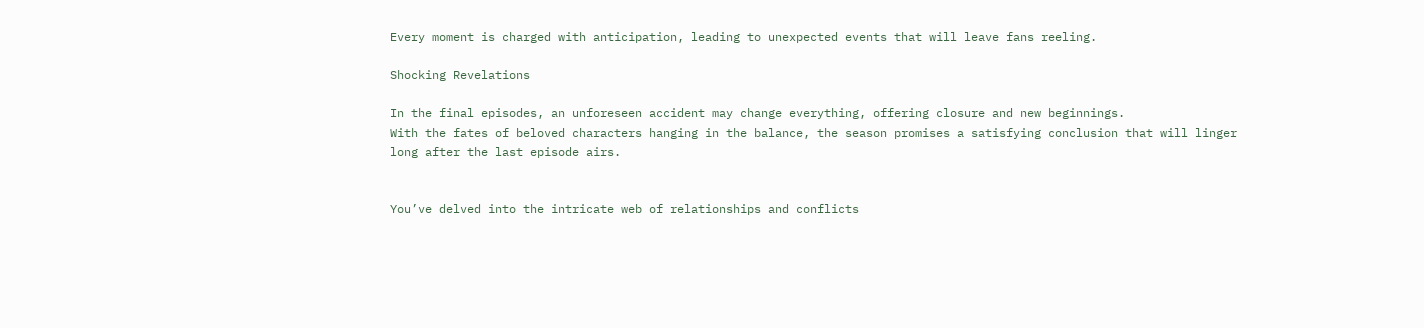Every moment is charged with anticipation, leading to unexpected events that will leave fans reeling.

Shocking Revelations

In the final episodes, an unforeseen accident may change everything, offering closure and new beginnings.
With the fates of beloved characters hanging in the balance, the season promises a satisfying conclusion that will linger long after the last episode airs.


You’ve delved into the intricate web of relationships and conflicts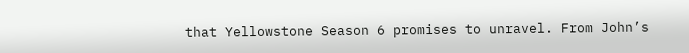that Yellowstone Season 6 promises to unravel. From John’s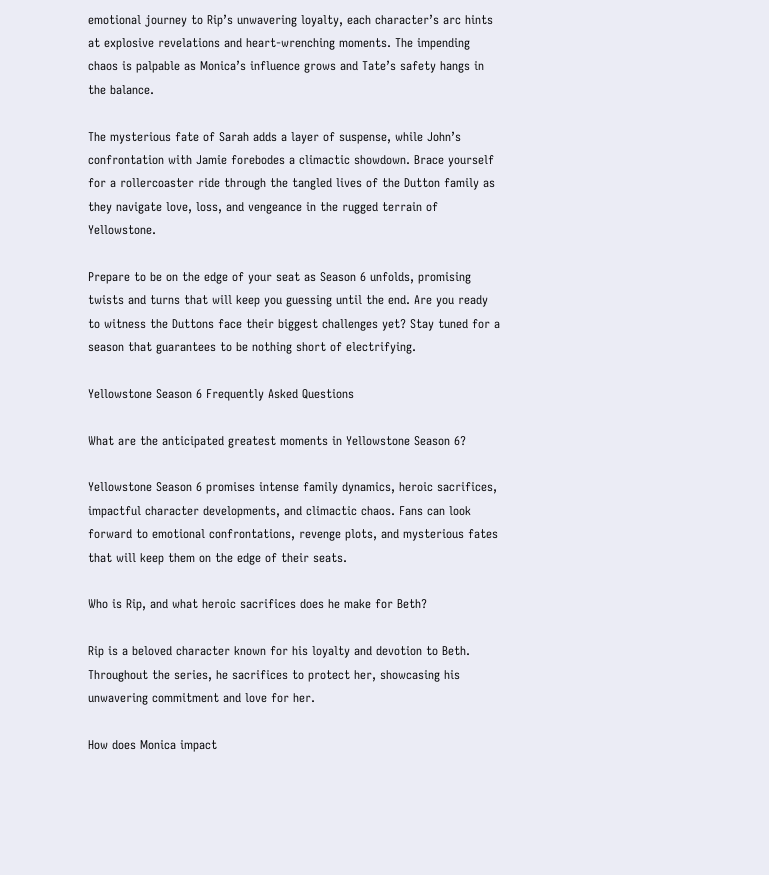emotional journey to Rip’s unwavering loyalty, each character’s arc hints at explosive revelations and heart-wrenching moments. The impending chaos is palpable as Monica’s influence grows and Tate’s safety hangs in the balance.

The mysterious fate of Sarah adds a layer of suspense, while John’s confrontation with Jamie forebodes a climactic showdown. Brace yourself for a rollercoaster ride through the tangled lives of the Dutton family as they navigate love, loss, and vengeance in the rugged terrain of Yellowstone.

Prepare to be on the edge of your seat as Season 6 unfolds, promising twists and turns that will keep you guessing until the end. Are you ready to witness the Duttons face their biggest challenges yet? Stay tuned for a season that guarantees to be nothing short of electrifying.

Yellowstone Season 6 Frequently Asked Questions

What are the anticipated greatest moments in Yellowstone Season 6?

Yellowstone Season 6 promises intense family dynamics, heroic sacrifices, impactful character developments, and climactic chaos. Fans can look forward to emotional confrontations, revenge plots, and mysterious fates that will keep them on the edge of their seats.

Who is Rip, and what heroic sacrifices does he make for Beth?

Rip is a beloved character known for his loyalty and devotion to Beth. Throughout the series, he sacrifices to protect her, showcasing his unwavering commitment and love for her.

How does Monica impact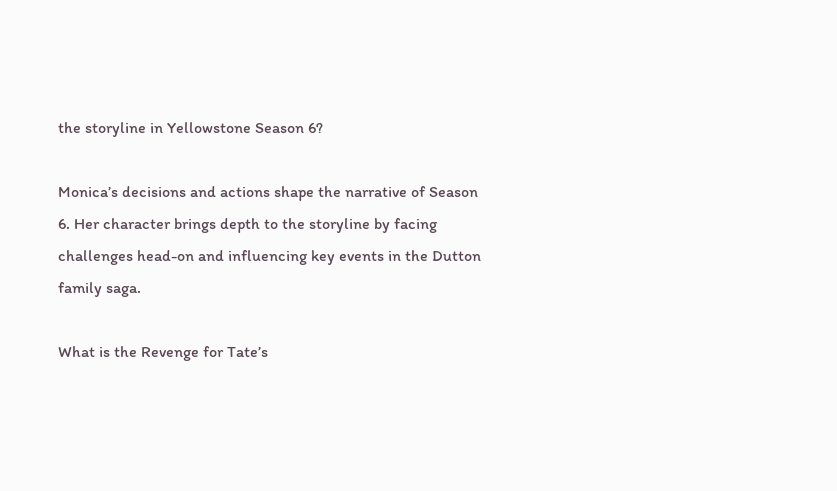the storyline in Yellowstone Season 6?

Monica’s decisions and actions shape the narrative of Season 6. Her character brings depth to the storyline by facing challenges head-on and influencing key events in the Dutton family saga.

What is the Revenge for Tate’s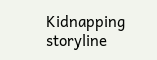Kidnapping storyline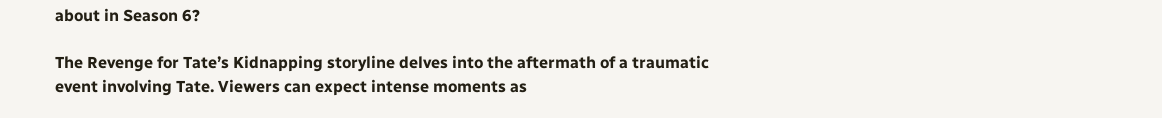about in Season 6?

The Revenge for Tate’s Kidnapping storyline delves into the aftermath of a traumatic event involving Tate. Viewers can expect intense moments as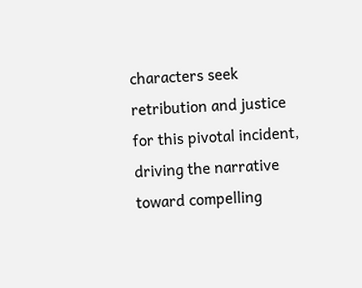characters seek retribution and justice for this pivotal incident, driving the narrative toward compelling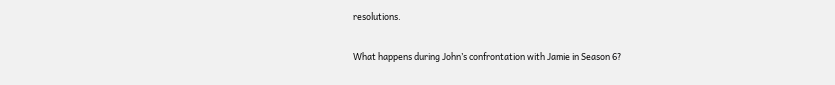resolutions.

What happens during John’s confrontation with Jamie in Season 6?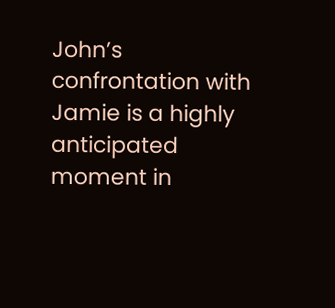John’s confrontation with Jamie is a highly anticipated moment in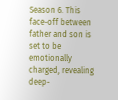Season 6. This face-off between father and son is set to be emotionally charged, revealing deep-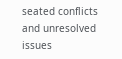seated conflicts and unresolved issues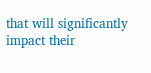that will significantly impact their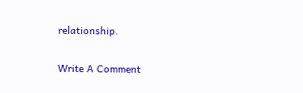relationship.

Write A Comment